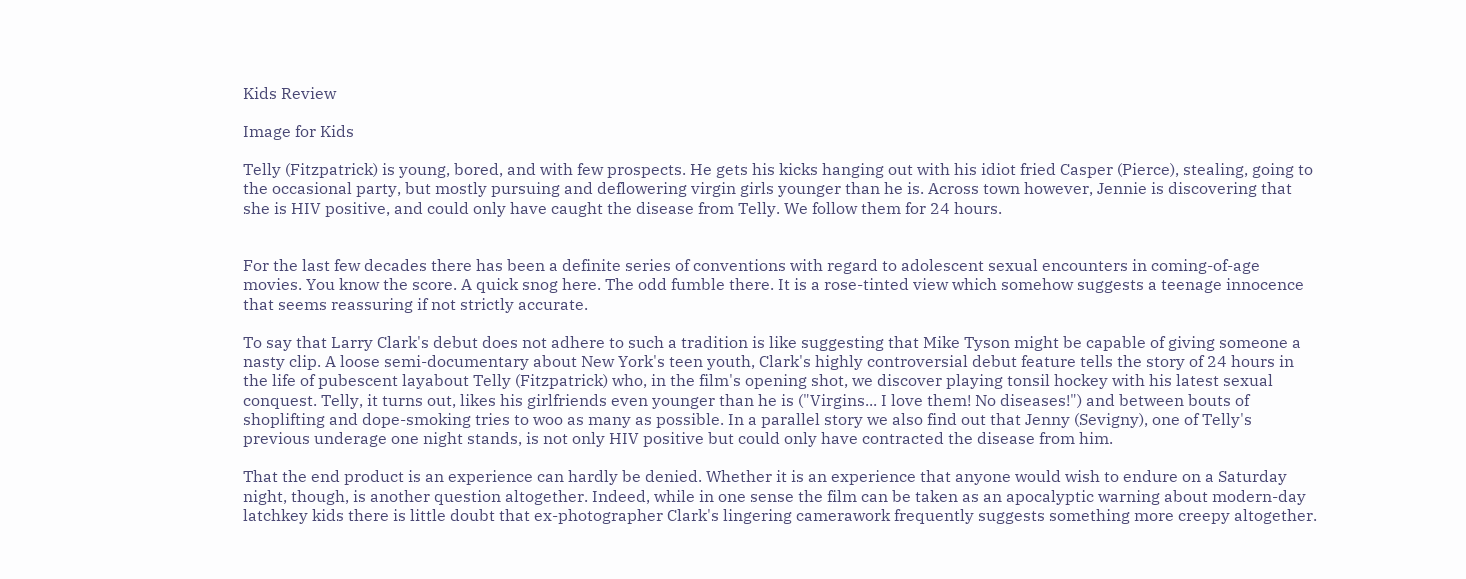Kids Review

Image for Kids

Telly (Fitzpatrick) is young, bored, and with few prospects. He gets his kicks hanging out with his idiot fried Casper (Pierce), stealing, going to the occasional party, but mostly pursuing and deflowering virgin girls younger than he is. Across town however, Jennie is discovering that she is HIV positive, and could only have caught the disease from Telly. We follow them for 24 hours.


For the last few decades there has been a definite series of conventions with regard to adolescent sexual encounters in coming-of-age movies. You know the score. A quick snog here. The odd fumble there. It is a rose-tinted view which somehow suggests a teenage innocence that seems reassuring if not strictly accurate.

To say that Larry Clark's debut does not adhere to such a tradition is like suggesting that Mike Tyson might be capable of giving someone a nasty clip. A loose semi-documentary about New York's teen youth, Clark's highly controversial debut feature tells the story of 24 hours in the life of pubescent layabout Telly (Fitzpatrick) who, in the film's opening shot, we discover playing tonsil hockey with his latest sexual conquest. Telly, it turns out, likes his girlfriends even younger than he is ("Virgins... I love them! No diseases!") and between bouts of shoplifting and dope-smoking tries to woo as many as possible. In a parallel story we also find out that Jenny (Sevigny), one of Telly's previous underage one night stands, is not only HIV positive but could only have contracted the disease from him.

That the end product is an experience can hardly be denied. Whether it is an experience that anyone would wish to endure on a Saturday night, though, is another question altogether. Indeed, while in one sense the film can be taken as an apocalyptic warning about modern-day latchkey kids there is little doubt that ex-photographer Clark's lingering camerawork frequently suggests something more creepy altogether.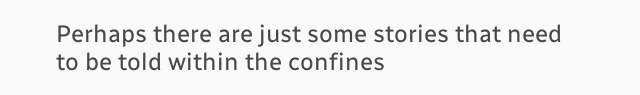Perhaps there are just some stories that need to be told within the confines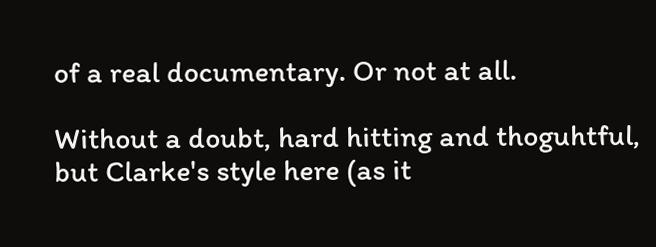of a real documentary. Or not at all.

Without a doubt, hard hitting and thoguhtful, but Clarke's style here (as it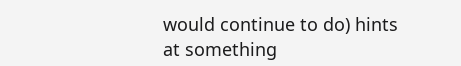would continue to do) hints at something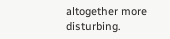altogether more disturbing.